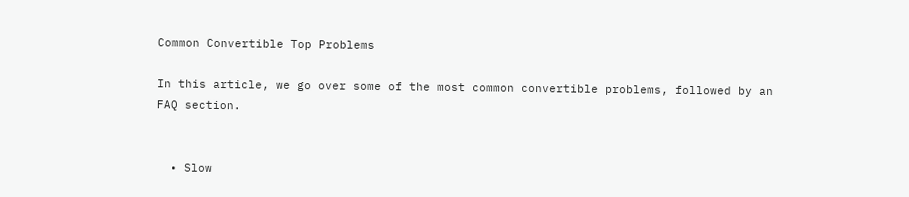Common Convertible Top Problems

In this article, we go over some of the most common convertible problems, followed by an FAQ section.


  • Slow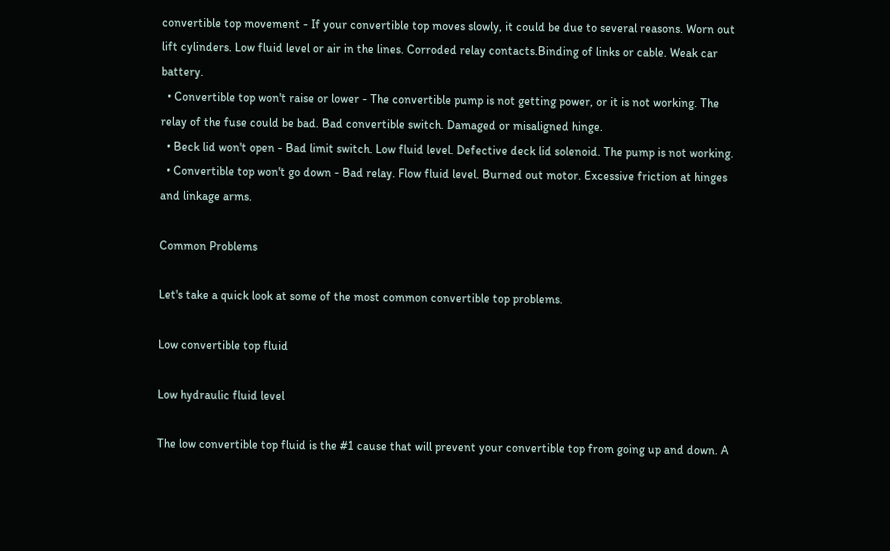convertible top movement - If your convertible top moves slowly, it could be due to several reasons. Worn out lift cylinders. Low fluid level or air in the lines. Corroded relay contacts.Binding of links or cable. Weak car battery.
  • Convertible top won't raise or lower - The convertible pump is not getting power, or it is not working. The relay of the fuse could be bad. Bad convertible switch. Damaged or misaligned hinge.
  • Beck lid won't open - Bad limit switch. Low fluid level. Defective deck lid solenoid. The pump is not working.
  • Convertible top won't go down - Bad relay. Flow fluid level. Burned out motor. Excessive friction at hinges and linkage arms.

Common Problems

Let's take a quick look at some of the most common convertible top problems.

Low convertible top fluid

Low hydraulic fluid level

The low convertible top fluid is the #1 cause that will prevent your convertible top from going up and down. A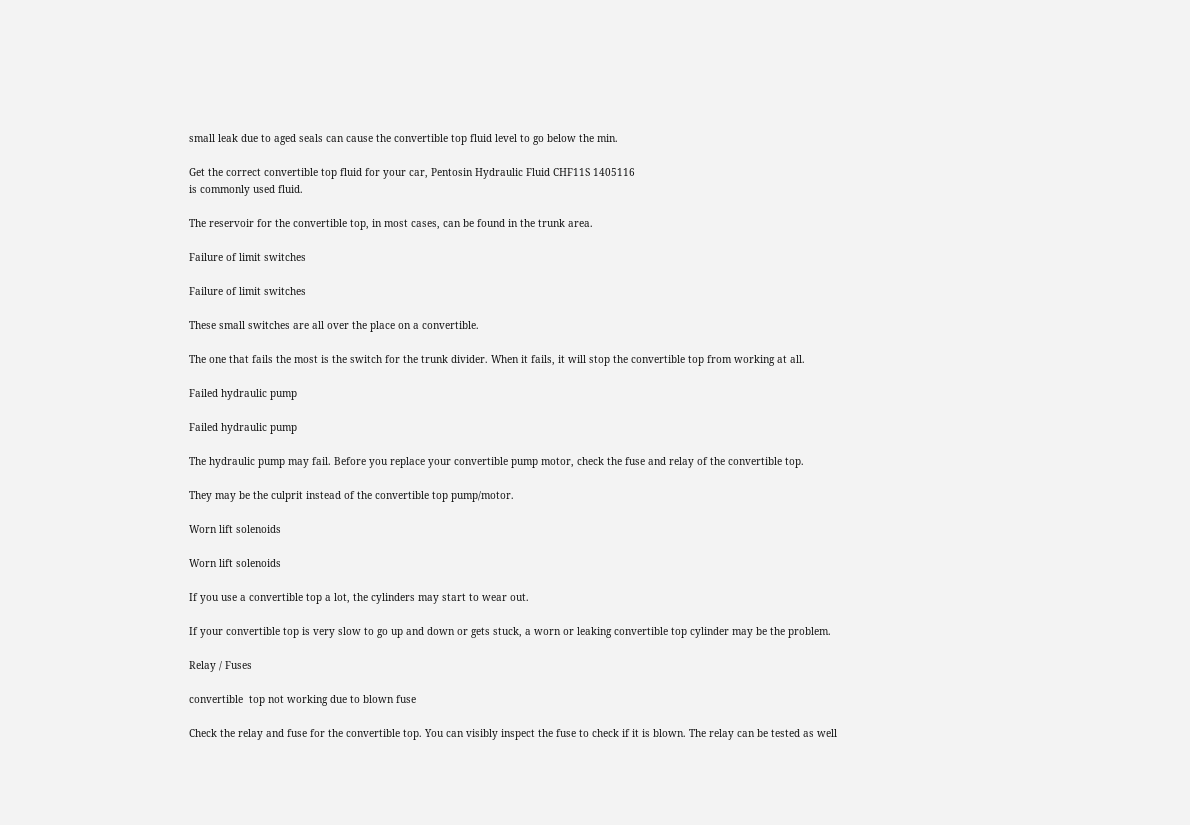small leak due to aged seals can cause the convertible top fluid level to go below the min.

Get the correct convertible top fluid for your car, Pentosin Hydraulic Fluid CHF11S 1405116
is commonly used fluid.

The reservoir for the convertible top, in most cases, can be found in the trunk area.

Failure of limit switches

Failure of limit switches

These small switches are all over the place on a convertible.

The one that fails the most is the switch for the trunk divider. When it fails, it will stop the convertible top from working at all.

Failed hydraulic pump

Failed hydraulic pump

The hydraulic pump may fail. Before you replace your convertible pump motor, check the fuse and relay of the convertible top.

They may be the culprit instead of the convertible top pump/motor.

Worn lift solenoids

Worn lift solenoids

If you use a convertible top a lot, the cylinders may start to wear out.

If your convertible top is very slow to go up and down or gets stuck, a worn or leaking convertible top cylinder may be the problem.

Relay / Fuses

convertible  top not working due to blown fuse

Check the relay and fuse for the convertible top. You can visibly inspect the fuse to check if it is blown. The relay can be tested as well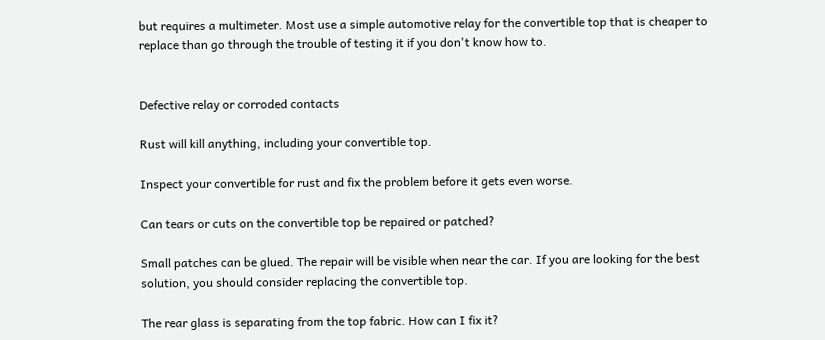but requires a multimeter. Most use a simple automotive relay for the convertible top that is cheaper to replace than go through the trouble of testing it if you don't know how to.


Defective relay or corroded contacts

Rust will kill anything, including your convertible top.

Inspect your convertible for rust and fix the problem before it gets even worse.

Can tears or cuts on the convertible top be repaired or patched?

Small patches can be glued. The repair will be visible when near the car. If you are looking for the best solution, you should consider replacing the convertible top.

The rear glass is separating from the top fabric. How can I fix it?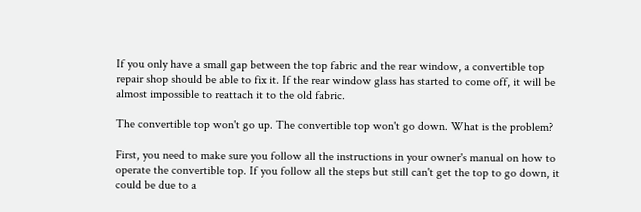If you only have a small gap between the top fabric and the rear window, a convertible top repair shop should be able to fix it. If the rear window glass has started to come off, it will be almost impossible to reattach it to the old fabric.

The convertible top won't go up. The convertible top won't go down. What is the problem?

First, you need to make sure you follow all the instructions in your owner's manual on how to operate the convertible top. If you follow all the steps but still can't get the top to go down, it could be due to a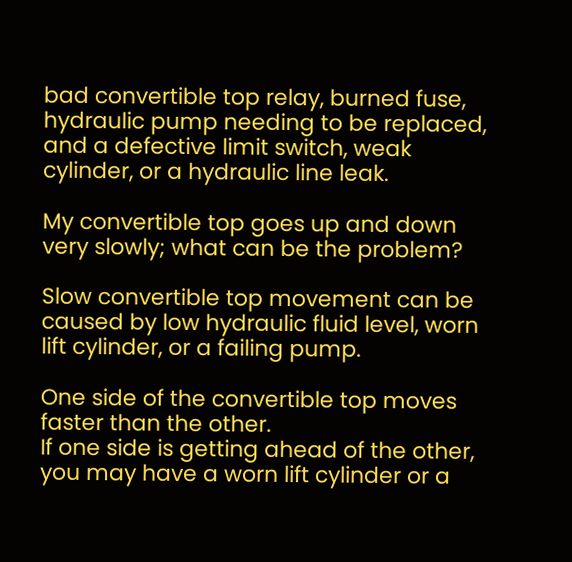bad convertible top relay, burned fuse, hydraulic pump needing to be replaced, and a defective limit switch, weak cylinder, or a hydraulic line leak.

My convertible top goes up and down very slowly; what can be the problem?

Slow convertible top movement can be caused by low hydraulic fluid level, worn lift cylinder, or a failing pump.

One side of the convertible top moves faster than the other.
If one side is getting ahead of the other, you may have a worn lift cylinder or a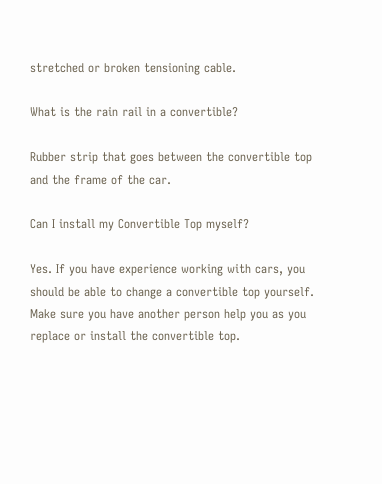stretched or broken tensioning cable.

What is the rain rail in a convertible?

Rubber strip that goes between the convertible top and the frame of the car.

Can I install my Convertible Top myself?

Yes. If you have experience working with cars, you should be able to change a convertible top yourself. Make sure you have another person help you as you replace or install the convertible top.